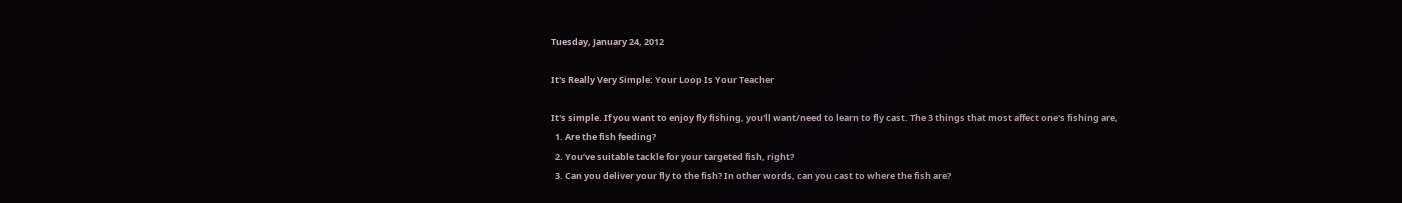Tuesday, January 24, 2012

It's Really Very Simple: Your Loop Is Your Teacher

It's simple. If you want to enjoy fly fishing, you'll want/need to learn to fly cast. The 3 things that most affect one's fishing are,
  1. Are the fish feeding?
  2. You’ve suitable tackle for your targeted fish, right?
  3. Can you deliver your fly to the fish? In other words, can you cast to where the fish are?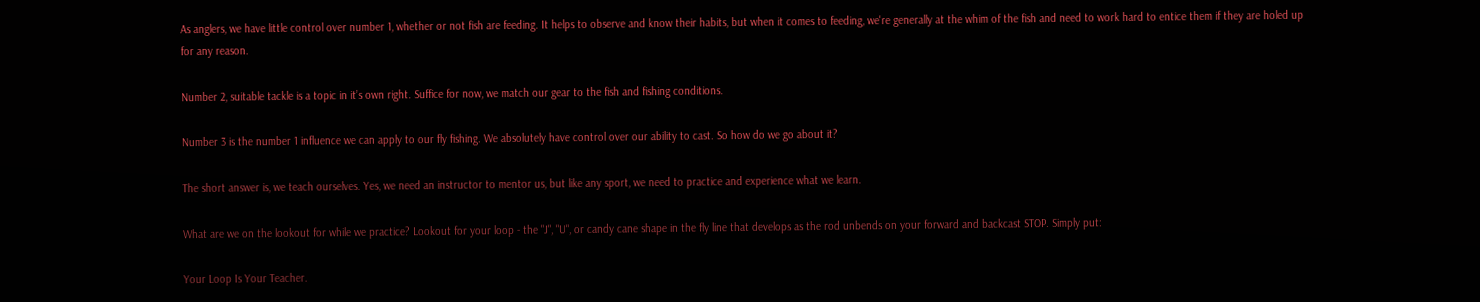As anglers, we have little control over number 1, whether or not fish are feeding. It helps to observe and know their habits, but when it comes to feeding, we're generally at the whim of the fish and need to work hard to entice them if they are holed up for any reason.

Number 2, suitable tackle is a topic in it’s own right. Suffice for now, we match our gear to the fish and fishing conditions.

Number 3 is the number 1 influence we can apply to our fly fishing. We absolutely have control over our ability to cast. So how do we go about it?

The short answer is, we teach ourselves. Yes, we need an instructor to mentor us, but like any sport, we need to practice and experience what we learn.

What are we on the lookout for while we practice? Lookout for your loop - the "J", "U", or candy cane shape in the fly line that develops as the rod unbends on your forward and backcast STOP. Simply put:

Your Loop Is Your Teacher.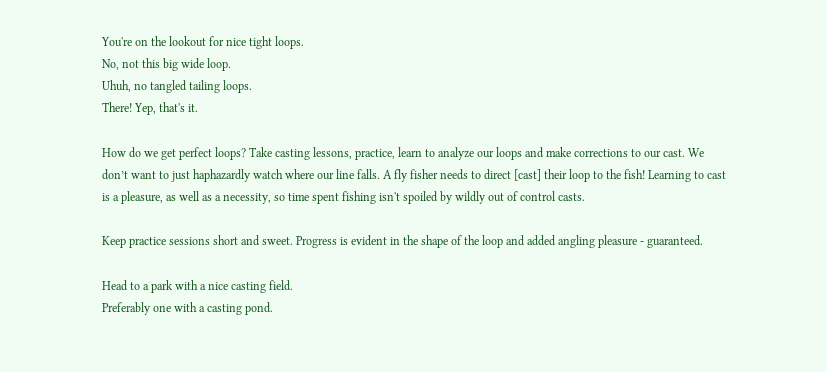You're on the lookout for nice tight loops.
No, not this big wide loop.
Uhuh, no tangled tailing loops.
There! Yep, that's it.

How do we get perfect loops? Take casting lessons, practice, learn to analyze our loops and make corrections to our cast. We don’t want to just haphazardly watch where our line falls. A fly fisher needs to direct [cast] their loop to the fish! Learning to cast is a pleasure, as well as a necessity, so time spent fishing isn't spoiled by wildly out of control casts.

Keep practice sessions short and sweet. Progress is evident in the shape of the loop and added angling pleasure - guaranteed.

Head to a park with a nice casting field.
Preferably one with a casting pond.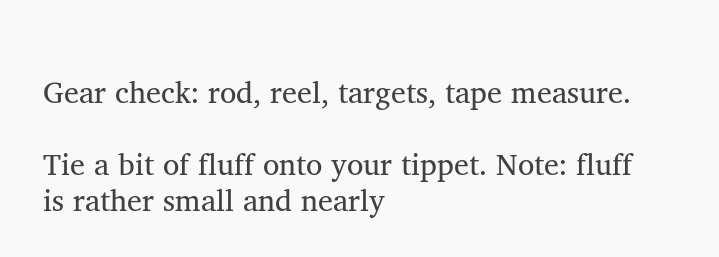Gear check: rod, reel, targets, tape measure.

Tie a bit of fluff onto your tippet. Note: fluff is rather small and nearly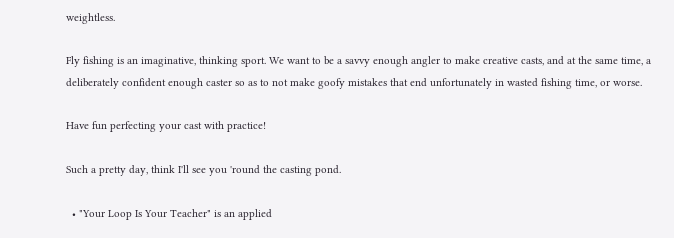weightless.

Fly fishing is an imaginative, thinking sport. We want to be a savvy enough angler to make creative casts, and at the same time, a deliberately confident enough caster so as to not make goofy mistakes that end unfortunately in wasted fishing time, or worse.

Have fun perfecting your cast with practice!

Such a pretty day, think I'll see you 'round the casting pond.

  • "Your Loop Is Your Teacher" is an applied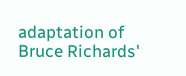adaptation of Bruce Richards'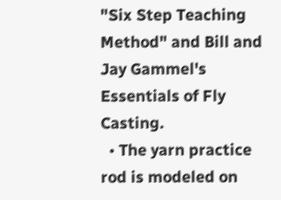"Six Step Teaching Method" and Bill and Jay Gammel's Essentials of Fly Casting.
  • The yarn practice rod is modeled on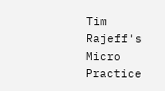Tim Rajeff's Micro Practice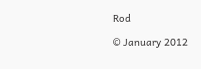Rod

© January 2012